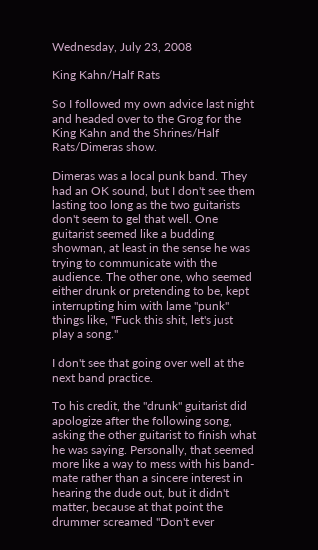Wednesday, July 23, 2008

King Kahn/Half Rats

So I followed my own advice last night and headed over to the Grog for the King Kahn and the Shrines/Half Rats/Dimeras show.

Dimeras was a local punk band. They had an OK sound, but I don't see them lasting too long as the two guitarists don't seem to gel that well. One guitarist seemed like a budding showman, at least in the sense he was trying to communicate with the audience. The other one, who seemed either drunk or pretending to be, kept interrupting him with lame "punk" things like, "Fuck this shit, let's just play a song."

I don't see that going over well at the next band practice.

To his credit, the "drunk" guitarist did apologize after the following song, asking the other guitarist to finish what he was saying. Personally, that seemed more like a way to mess with his band-mate rather than a sincere interest in hearing the dude out, but it didn't matter, because at that point the drummer screamed "Don't ever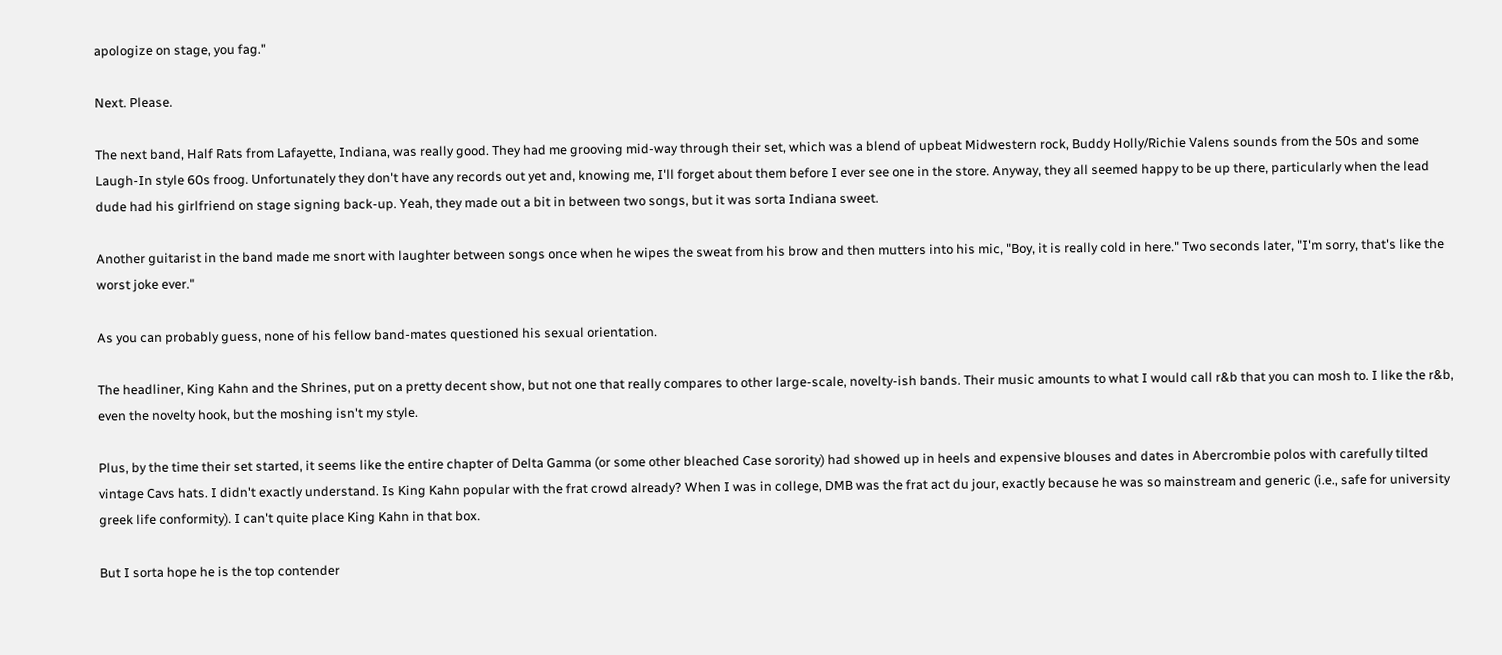apologize on stage, you fag."

Next. Please.

The next band, Half Rats from Lafayette, Indiana, was really good. They had me grooving mid-way through their set, which was a blend of upbeat Midwestern rock, Buddy Holly/Richie Valens sounds from the 50s and some Laugh-In style 60s froog. Unfortunately they don't have any records out yet and, knowing me, I'll forget about them before I ever see one in the store. Anyway, they all seemed happy to be up there, particularly when the lead dude had his girlfriend on stage signing back-up. Yeah, they made out a bit in between two songs, but it was sorta Indiana sweet.

Another guitarist in the band made me snort with laughter between songs once when he wipes the sweat from his brow and then mutters into his mic, "Boy, it is really cold in here." Two seconds later, "I'm sorry, that's like the worst joke ever."

As you can probably guess, none of his fellow band-mates questioned his sexual orientation.

The headliner, King Kahn and the Shrines, put on a pretty decent show, but not one that really compares to other large-scale, novelty-ish bands. Their music amounts to what I would call r&b that you can mosh to. I like the r&b, even the novelty hook, but the moshing isn't my style.

Plus, by the time their set started, it seems like the entire chapter of Delta Gamma (or some other bleached Case sorority) had showed up in heels and expensive blouses and dates in Abercrombie polos with carefully tilted vintage Cavs hats. I didn't exactly understand. Is King Kahn popular with the frat crowd already? When I was in college, DMB was the frat act du jour, exactly because he was so mainstream and generic (i.e., safe for university greek life conformity). I can't quite place King Kahn in that box.

But I sorta hope he is the top contender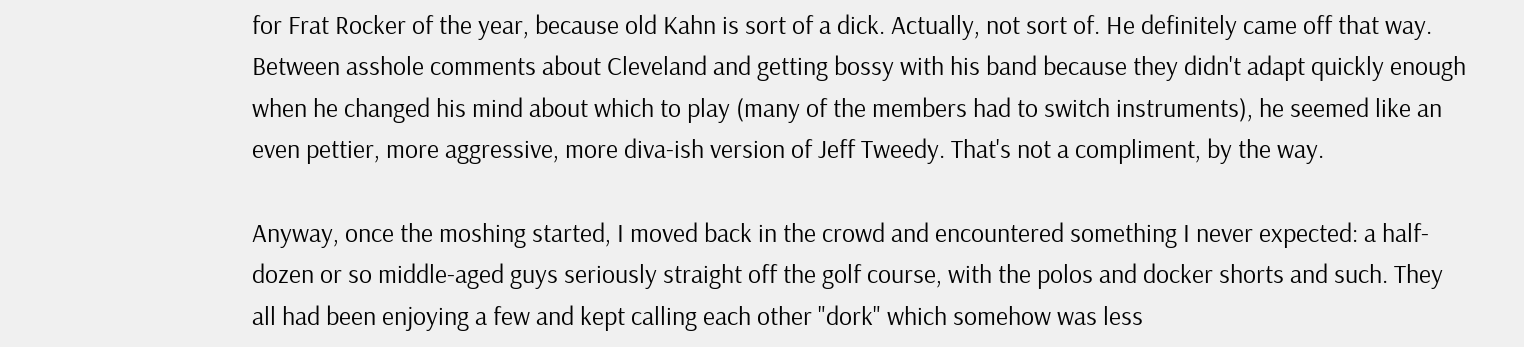for Frat Rocker of the year, because old Kahn is sort of a dick. Actually, not sort of. He definitely came off that way. Between asshole comments about Cleveland and getting bossy with his band because they didn't adapt quickly enough when he changed his mind about which to play (many of the members had to switch instruments), he seemed like an even pettier, more aggressive, more diva-ish version of Jeff Tweedy. That's not a compliment, by the way.

Anyway, once the moshing started, I moved back in the crowd and encountered something I never expected: a half-dozen or so middle-aged guys seriously straight off the golf course, with the polos and docker shorts and such. They all had been enjoying a few and kept calling each other "dork" which somehow was less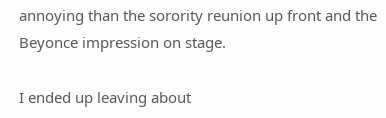annoying than the sorority reunion up front and the Beyonce impression on stage.

I ended up leaving about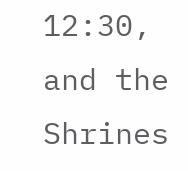12:30, and the Shrines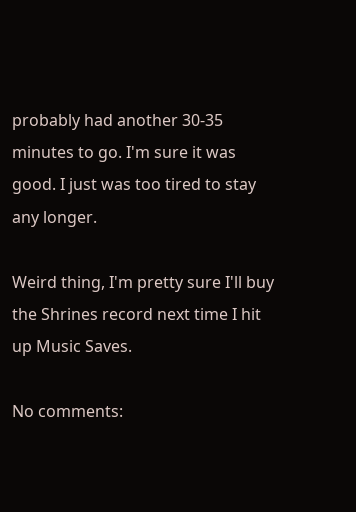probably had another 30-35 minutes to go. I'm sure it was good. I just was too tired to stay any longer.

Weird thing, I'm pretty sure I'll buy the Shrines record next time I hit up Music Saves.

No comments: